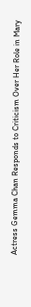Actress Gemma Chan Responds to Criticism Over Her Role in Mary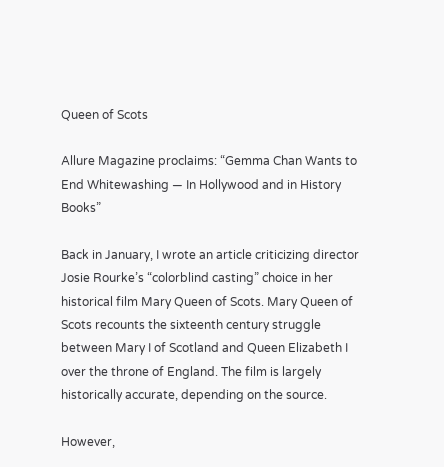Queen of Scots

Allure Magazine proclaims: “Gemma Chan Wants to End Whitewashing — In Hollywood and in History Books”

Back in January, I wrote an article criticizing director Josie Rourke’s “colorblind casting” choice in her historical film Mary Queen of Scots. Mary Queen of Scots recounts the sixteenth century struggle between Mary I of Scotland and Queen Elizabeth I over the throne of England. The film is largely historically accurate, depending on the source.

However,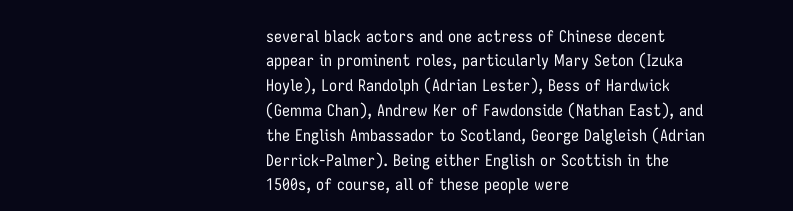several black actors and one actress of Chinese decent appear in prominent roles, particularly Mary Seton (Izuka Hoyle), Lord Randolph (Adrian Lester), Bess of Hardwick (Gemma Chan), Andrew Ker of Fawdonside (Nathan East), and the English Ambassador to Scotland, George Dalgleish (Adrian Derrick-Palmer). Being either English or Scottish in the 1500s, of course, all of these people were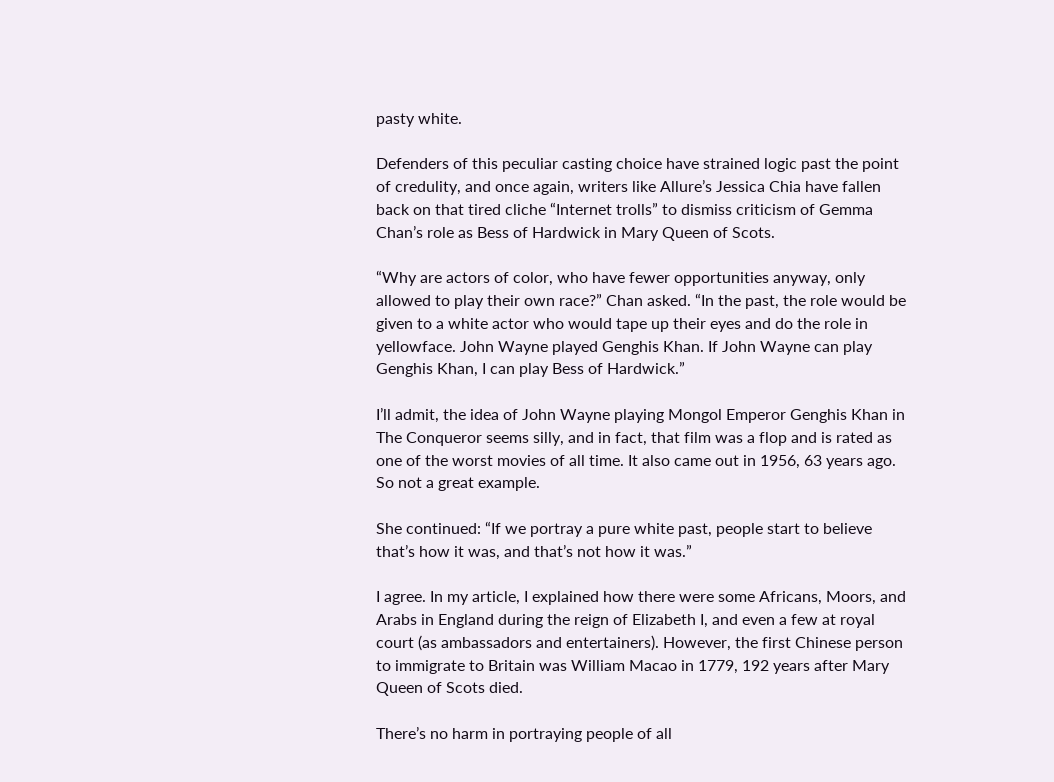pasty white.

Defenders of this peculiar casting choice have strained logic past the point of credulity, and once again, writers like Allure’s Jessica Chia have fallen back on that tired cliche “Internet trolls” to dismiss criticism of Gemma Chan’s role as Bess of Hardwick in Mary Queen of Scots.

“Why are actors of color, who have fewer opportunities anyway, only allowed to play their own race?” Chan asked. “In the past, the role would be given to a white actor who would tape up their eyes and do the role in yellowface. John Wayne played Genghis Khan. If John Wayne can play Genghis Khan, I can play Bess of Hardwick.”

I’ll admit, the idea of John Wayne playing Mongol Emperor Genghis Khan in The Conqueror seems silly, and in fact, that film was a flop and is rated as one of the worst movies of all time. It also came out in 1956, 63 years ago. So not a great example.

She continued: “If we portray a pure white past, people start to believe that’s how it was, and that’s not how it was.”

I agree. In my article, I explained how there were some Africans, Moors, and Arabs in England during the reign of Elizabeth I, and even a few at royal court (as ambassadors and entertainers). However, the first Chinese person to immigrate to Britain was William Macao in 1779, 192 years after Mary Queen of Scots died.

There’s no harm in portraying people of all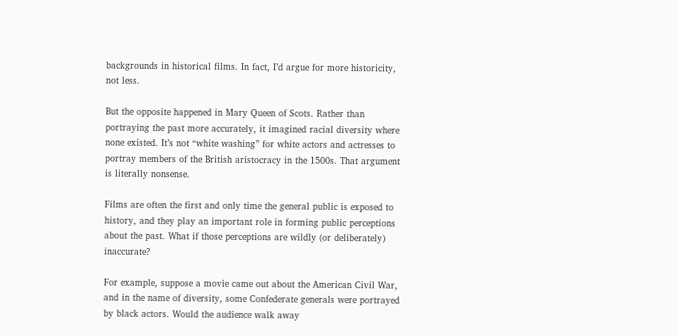backgrounds in historical films. In fact, I’d argue for more historicity, not less.

But the opposite happened in Mary Queen of Scots. Rather than portraying the past more accurately, it imagined racial diversity where none existed. It’s not “white washing” for white actors and actresses to portray members of the British aristocracy in the 1500s. That argument is literally nonsense.

Films are often the first and only time the general public is exposed to history, and they play an important role in forming public perceptions about the past. What if those perceptions are wildly (or deliberately) inaccurate?

For example, suppose a movie came out about the American Civil War, and in the name of diversity, some Confederate generals were portrayed by black actors. Would the audience walk away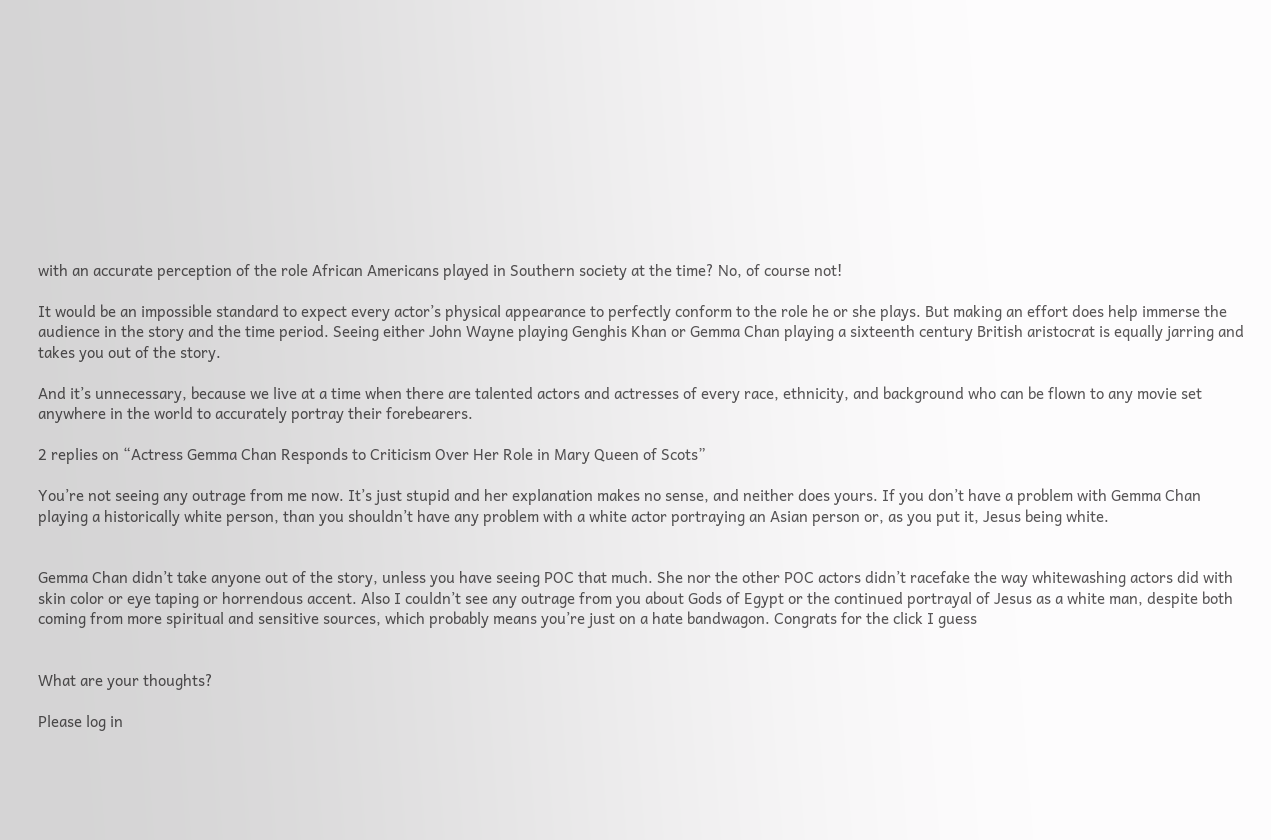with an accurate perception of the role African Americans played in Southern society at the time? No, of course not!

It would be an impossible standard to expect every actor’s physical appearance to perfectly conform to the role he or she plays. But making an effort does help immerse the audience in the story and the time period. Seeing either John Wayne playing Genghis Khan or Gemma Chan playing a sixteenth century British aristocrat is equally jarring and takes you out of the story.

And it’s unnecessary, because we live at a time when there are talented actors and actresses of every race, ethnicity, and background who can be flown to any movie set anywhere in the world to accurately portray their forebearers.

2 replies on “Actress Gemma Chan Responds to Criticism Over Her Role in Mary Queen of Scots”

You’re not seeing any outrage from me now. It’s just stupid and her explanation makes no sense, and neither does yours. If you don’t have a problem with Gemma Chan playing a historically white person, than you shouldn’t have any problem with a white actor portraying an Asian person or, as you put it, Jesus being white.


Gemma Chan didn’t take anyone out of the story, unless you have seeing POC that much. She nor the other POC actors didn’t racefake the way whitewashing actors did with skin color or eye taping or horrendous accent. Also I couldn’t see any outrage from you about Gods of Egypt or the continued portrayal of Jesus as a white man, despite both coming from more spiritual and sensitive sources, which probably means you’re just on a hate bandwagon. Congrats for the click I guess


What are your thoughts?

Please log in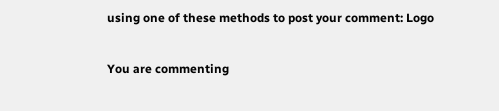using one of these methods to post your comment: Logo

You are commenting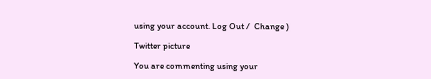using your account. Log Out /  Change )

Twitter picture

You are commenting using your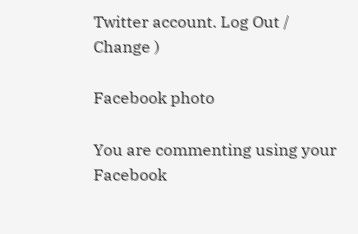Twitter account. Log Out /  Change )

Facebook photo

You are commenting using your Facebook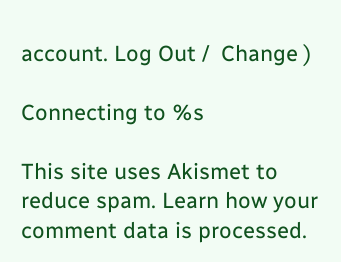account. Log Out /  Change )

Connecting to %s

This site uses Akismet to reduce spam. Learn how your comment data is processed.